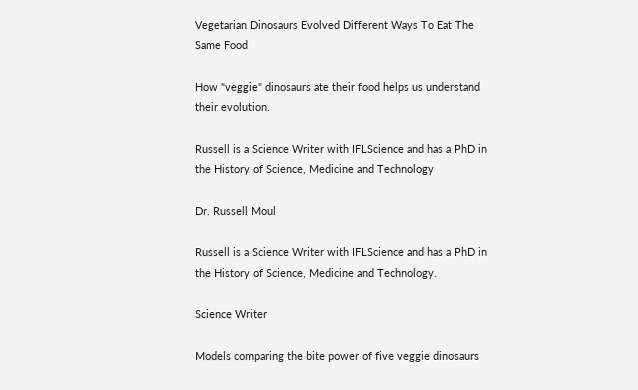Vegetarian Dinosaurs Evolved Different Ways To Eat The Same Food

How "veggie" dinosaurs ate their food helps us understand their evolution.

Russell is a Science Writer with IFLScience and has a PhD in the History of Science, Medicine and Technology

Dr. Russell Moul

Russell is a Science Writer with IFLScience and has a PhD in the History of Science, Medicine and Technology.

Science Writer

Models comparing the bite power of five veggie dinosaurs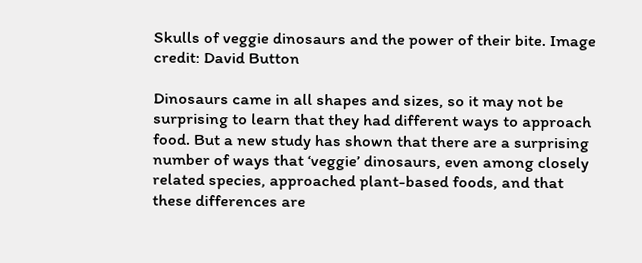Skulls of veggie dinosaurs and the power of their bite. Image credit: David Button

Dinosaurs came in all shapes and sizes, so it may not be surprising to learn that they had different ways to approach food. But a new study has shown that there are a surprising number of ways that ‘veggie’ dinosaurs, even among closely related species, approached plant-based foods, and that these differences are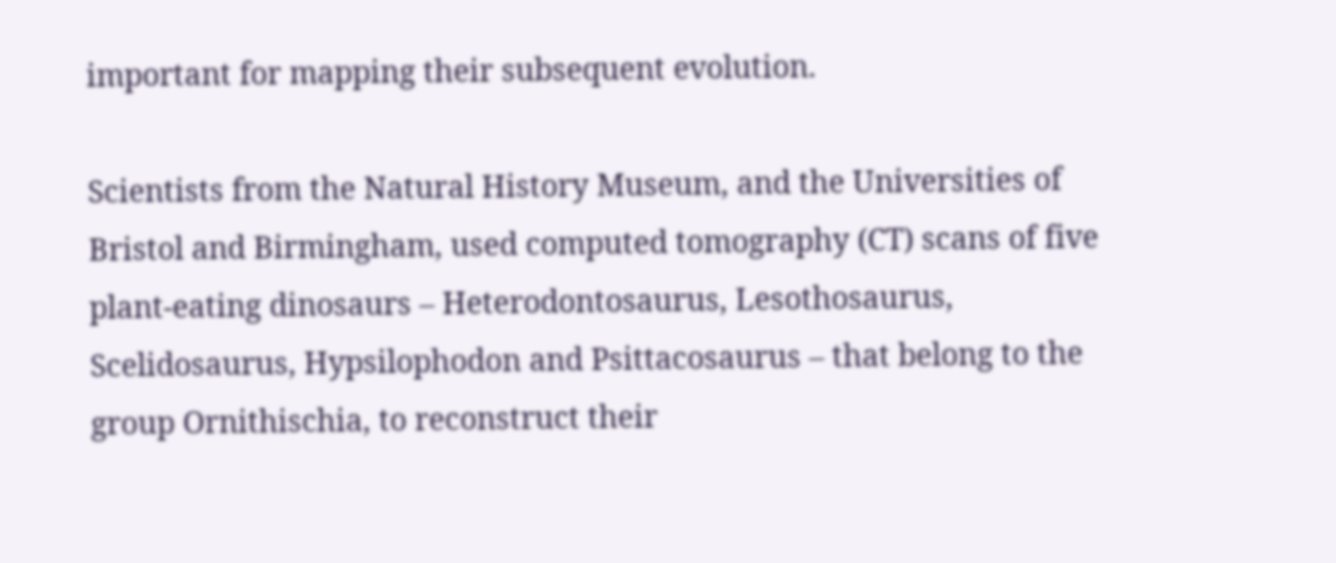important for mapping their subsequent evolution.

Scientists from the Natural History Museum, and the Universities of Bristol and Birmingham, used computed tomography (CT) scans of five plant-eating dinosaurs – Heterodontosaurus, Lesothosaurus, Scelidosaurus, Hypsilophodon and Psittacosaurus – that belong to the group Ornithischia, to reconstruct their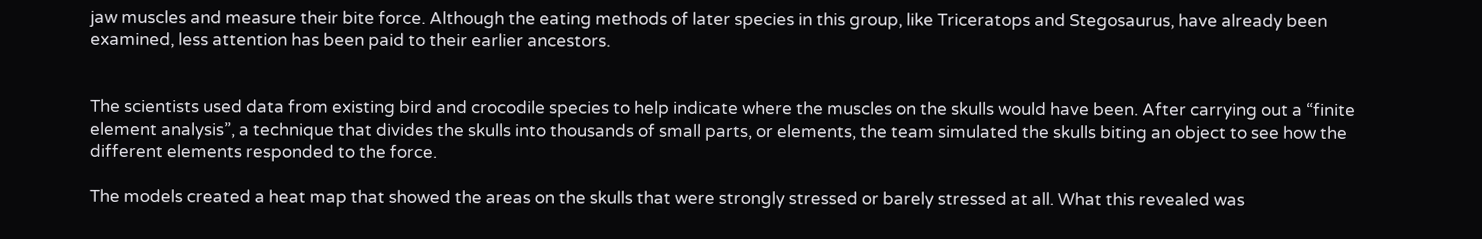jaw muscles and measure their bite force. Although the eating methods of later species in this group, like Triceratops and Stegosaurus, have already been examined, less attention has been paid to their earlier ancestors.


The scientists used data from existing bird and crocodile species to help indicate where the muscles on the skulls would have been. After carrying out a “finite element analysis”, a technique that divides the skulls into thousands of small parts, or elements, the team simulated the skulls biting an object to see how the different elements responded to the force.

The models created a heat map that showed the areas on the skulls that were strongly stressed or barely stressed at all. What this revealed was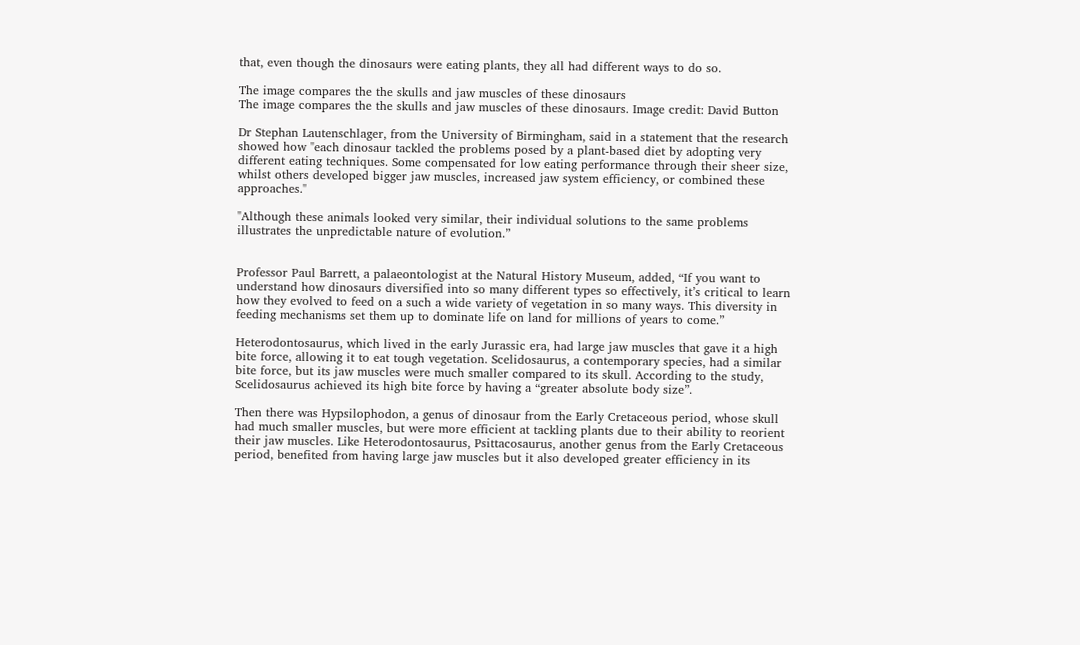that, even though the dinosaurs were eating plants, they all had different ways to do so.

The image compares the the skulls and jaw muscles of these dinosaurs
The image compares the the skulls and jaw muscles of these dinosaurs. Image credit: David Button

Dr Stephan Lautenschlager, from the University of Birmingham, said in a statement that the research showed how "each dinosaur tackled the problems posed by a plant-based diet by adopting very different eating techniques. Some compensated for low eating performance through their sheer size, whilst others developed bigger jaw muscles, increased jaw system efficiency, or combined these approaches."

"Although these animals looked very similar, their individual solutions to the same problems illustrates the unpredictable nature of evolution.”


Professor Paul Barrett, a palaeontologist at the Natural History Museum, added, “If you want to understand how dinosaurs diversified into so many different types so effectively, it’s critical to learn how they evolved to feed on a such a wide variety of vegetation in so many ways. This diversity in feeding mechanisms set them up to dominate life on land for millions of years to come.”

Heterodontosaurus, which lived in the early Jurassic era, had large jaw muscles that gave it a high bite force, allowing it to eat tough vegetation. Scelidosaurus, a contemporary species, had a similar bite force, but its jaw muscles were much smaller compared to its skull. According to the study, Scelidosaurus achieved its high bite force by having a “greater absolute body size”.

Then there was Hypsilophodon, a genus of dinosaur from the Early Cretaceous period, whose skull had much smaller muscles, but were more efficient at tackling plants due to their ability to reorient their jaw muscles. Like Heterodontosaurus, Psittacosaurus, another genus from the Early Cretaceous period, benefited from having large jaw muscles but it also developed greater efficiency in its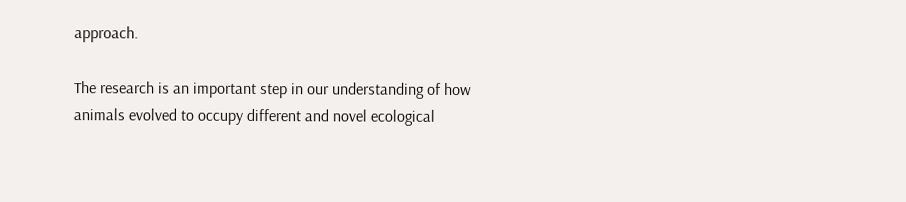approach.

The research is an important step in our understanding of how animals evolved to occupy different and novel ecological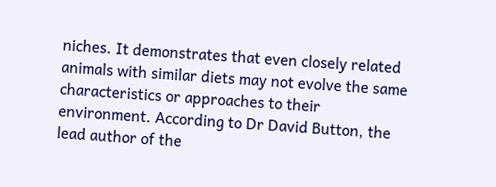niches. It demonstrates that even closely related animals with similar diets may not evolve the same characteristics or approaches to their environment. According to Dr David Button, the lead author of the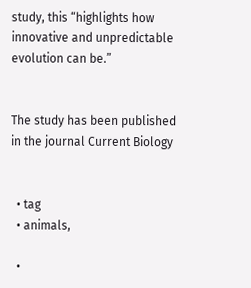study, this “highlights how innovative and unpredictable evolution can be.”


The study has been published in the journal Current Biology


  • tag
  • animals,

  •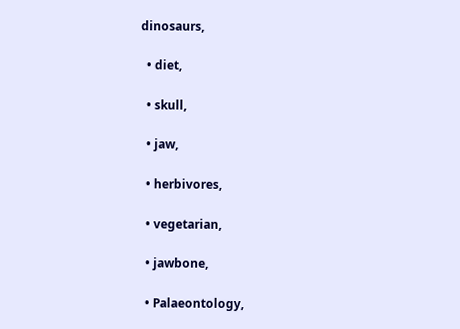dinosaurs,

  • diet,

  • skull,

  • jaw,

  • herbivores,

  • vegetarian,

  • jawbone,

  • Palaeontology,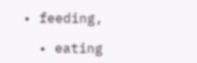• feeding,

  • eating